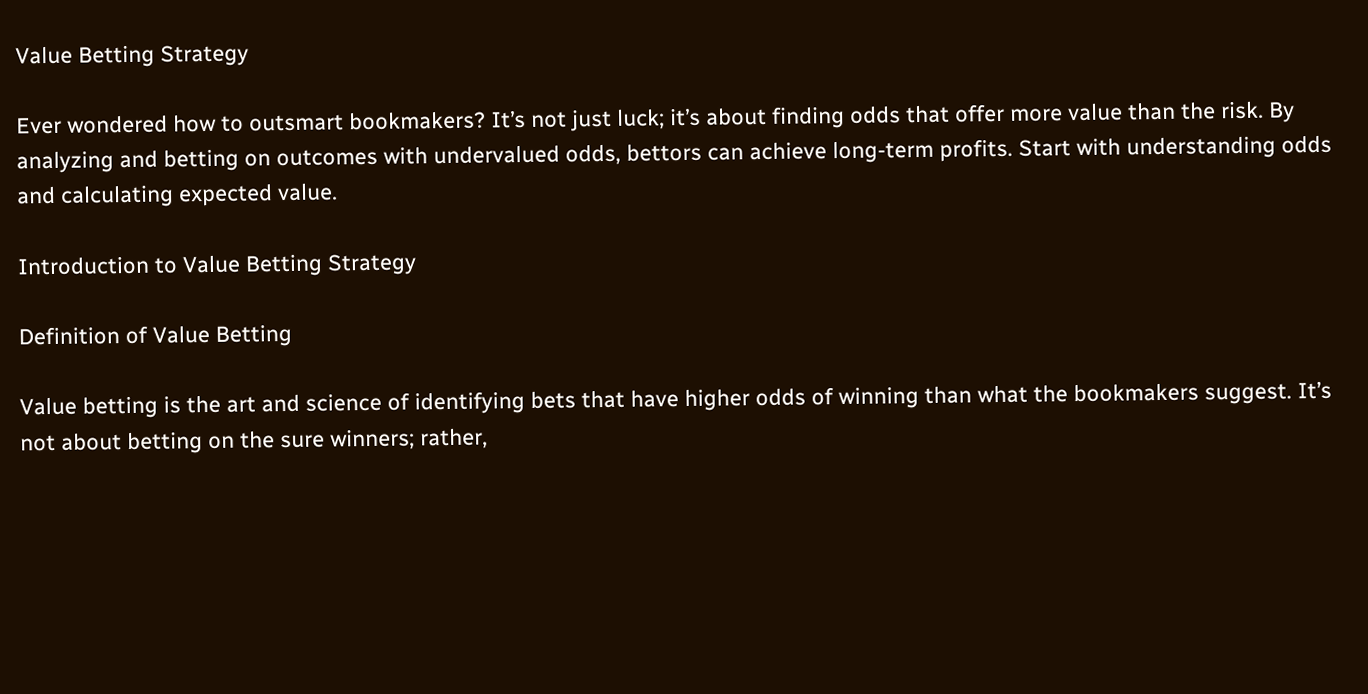Value Betting Strategy

Ever wondered how to outsmart bookmakers? It’s not just luck; it’s about finding odds that offer more value than the risk. By analyzing and betting on outcomes with undervalued odds, bettors can achieve long-term profits. Start with understanding odds and calculating expected value.

Introduction to Value Betting Strategy

Definition of Value Betting

Value betting is the art and science of identifying bets that have higher odds of winning than what the bookmakers suggest. It’s not about betting on the sure winners; rather,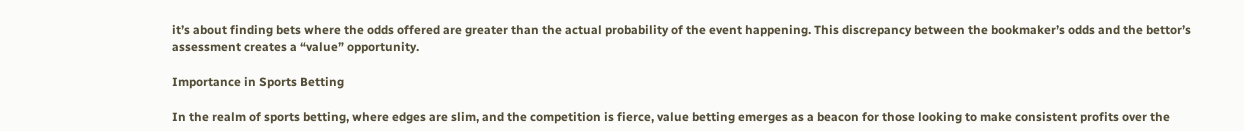it’s about finding bets where the odds offered are greater than the actual probability of the event happening. This discrepancy between the bookmaker’s odds and the bettor’s assessment creates a “value” opportunity.

Importance in Sports Betting

In the realm of sports betting, where edges are slim, and the competition is fierce, value betting emerges as a beacon for those looking to make consistent profits over the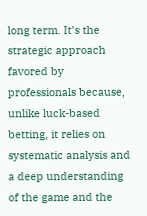long term. It’s the strategic approach favored by professionals because, unlike luck-based betting, it relies on systematic analysis and a deep understanding of the game and the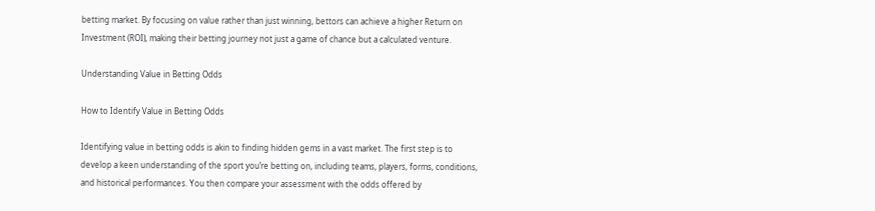betting market. By focusing on value rather than just winning, bettors can achieve a higher Return on Investment (ROI), making their betting journey not just a game of chance but a calculated venture.

Understanding Value in Betting Odds

How to Identify Value in Betting Odds

Identifying value in betting odds is akin to finding hidden gems in a vast market. The first step is to develop a keen understanding of the sport you’re betting on, including teams, players, forms, conditions, and historical performances. You then compare your assessment with the odds offered by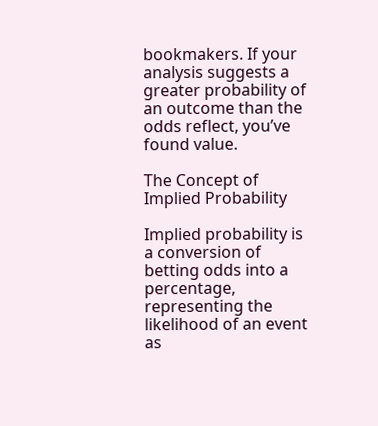bookmakers. If your analysis suggests a greater probability of an outcome than the odds reflect, you’ve found value.

The Concept of Implied Probability

Implied probability is a conversion of betting odds into a percentage, representing the likelihood of an event as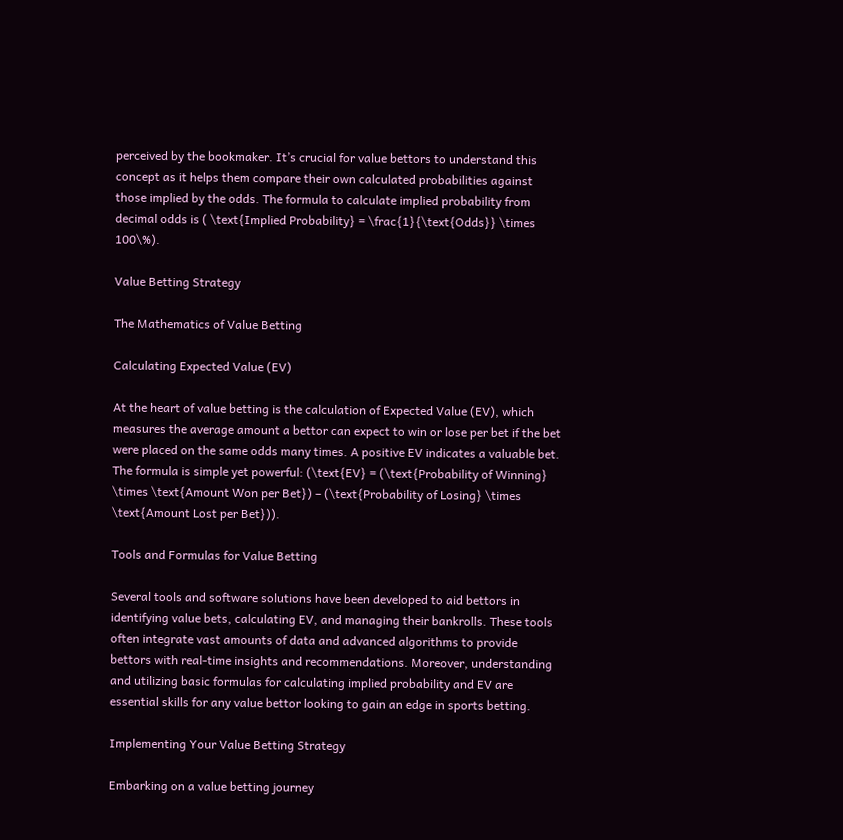perceived by the bookmaker. It’s crucial for value bettors to understand this concept as it helps them compare their own calculated probabilities against those implied by the odds. The formula to calculate implied probability from decimal odds is ( \text{Implied Probability} = \frac{1}{\text{Odds}} \times 100\%).

Value Betting Strategy

The Mathematics of Value Betting

Calculating Expected Value (EV)

At the heart of value betting is the calculation of Expected Value (EV), which measures the average amount a bettor can expect to win or lose per bet if the bet were placed on the same odds many times. A positive EV indicates a valuable bet. The formula is simple yet powerful: (\text{EV} = (\text{Probability of Winning} \times \text{Amount Won per Bet}) – (\text{Probability of Losing} \times \text{Amount Lost per Bet})).

Tools and Formulas for Value Betting

Several tools and software solutions have been developed to aid bettors in identifying value bets, calculating EV, and managing their bankrolls. These tools often integrate vast amounts of data and advanced algorithms to provide bettors with real-time insights and recommendations. Moreover, understanding and utilizing basic formulas for calculating implied probability and EV are essential skills for any value bettor looking to gain an edge in sports betting.

Implementing Your Value Betting Strategy

Embarking on a value betting journey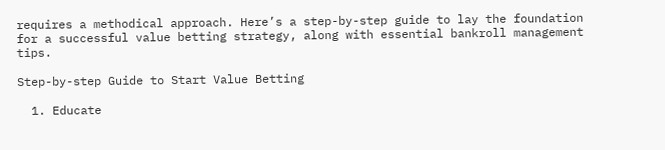requires a methodical approach. Here’s a step-by-step guide to lay the foundation for a successful value betting strategy, along with essential bankroll management tips.

Step-by-step Guide to Start Value Betting

  1. Educate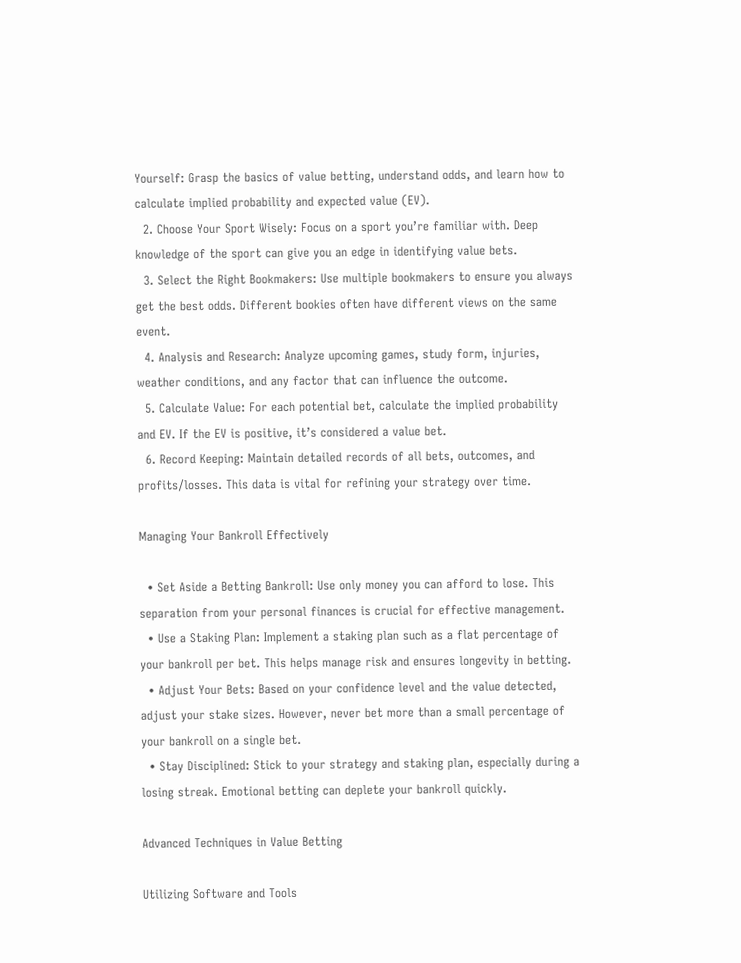Yourself: Grasp the basics of value betting, understand odds, and learn how to calculate implied probability and expected value (EV).
  2. Choose Your Sport Wisely: Focus on a sport you’re familiar with. Deep knowledge of the sport can give you an edge in identifying value bets.
  3. Select the Right Bookmakers: Use multiple bookmakers to ensure you always get the best odds. Different bookies often have different views on the same event.
  4. Analysis and Research: Analyze upcoming games, study form, injuries, weather conditions, and any factor that can influence the outcome.
  5. Calculate Value: For each potential bet, calculate the implied probability and EV. If the EV is positive, it’s considered a value bet.
  6. Record Keeping: Maintain detailed records of all bets, outcomes, and profits/losses. This data is vital for refining your strategy over time.

Managing Your Bankroll Effectively

  • Set Aside a Betting Bankroll: Use only money you can afford to lose. This separation from your personal finances is crucial for effective management.
  • Use a Staking Plan: Implement a staking plan such as a flat percentage of your bankroll per bet. This helps manage risk and ensures longevity in betting.
  • Adjust Your Bets: Based on your confidence level and the value detected, adjust your stake sizes. However, never bet more than a small percentage of your bankroll on a single bet.
  • Stay Disciplined: Stick to your strategy and staking plan, especially during a losing streak. Emotional betting can deplete your bankroll quickly.

Advanced Techniques in Value Betting

Utilizing Software and Tools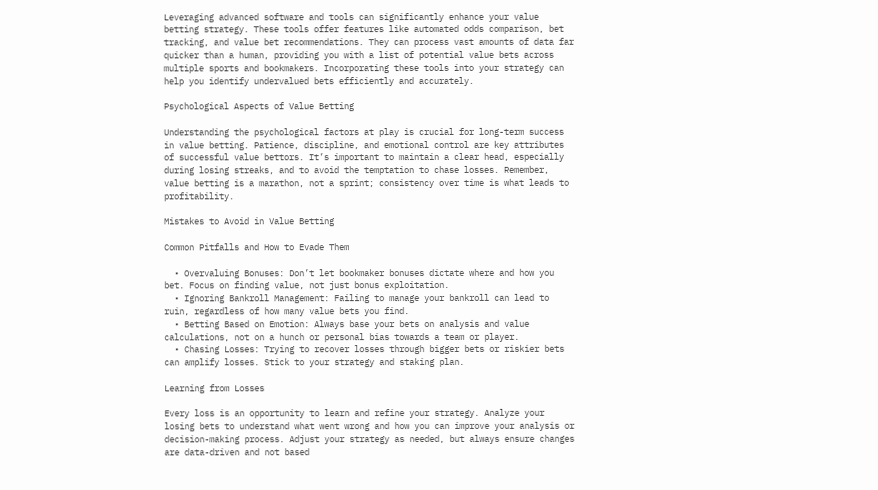Leveraging advanced software and tools can significantly enhance your value betting strategy. These tools offer features like automated odds comparison, bet tracking, and value bet recommendations. They can process vast amounts of data far quicker than a human, providing you with a list of potential value bets across multiple sports and bookmakers. Incorporating these tools into your strategy can help you identify undervalued bets efficiently and accurately.

Psychological Aspects of Value Betting

Understanding the psychological factors at play is crucial for long-term success in value betting. Patience, discipline, and emotional control are key attributes of successful value bettors. It’s important to maintain a clear head, especially during losing streaks, and to avoid the temptation to chase losses. Remember, value betting is a marathon, not a sprint; consistency over time is what leads to profitability.

Mistakes to Avoid in Value Betting

Common Pitfalls and How to Evade Them

  • Overvaluing Bonuses: Don’t let bookmaker bonuses dictate where and how you bet. Focus on finding value, not just bonus exploitation.
  • Ignoring Bankroll Management: Failing to manage your bankroll can lead to ruin, regardless of how many value bets you find.
  • Betting Based on Emotion: Always base your bets on analysis and value calculations, not on a hunch or personal bias towards a team or player.
  • Chasing Losses: Trying to recover losses through bigger bets or riskier bets can amplify losses. Stick to your strategy and staking plan.

Learning from Losses

Every loss is an opportunity to learn and refine your strategy. Analyze your losing bets to understand what went wrong and how you can improve your analysis or decision-making process. Adjust your strategy as needed, but always ensure changes are data-driven and not based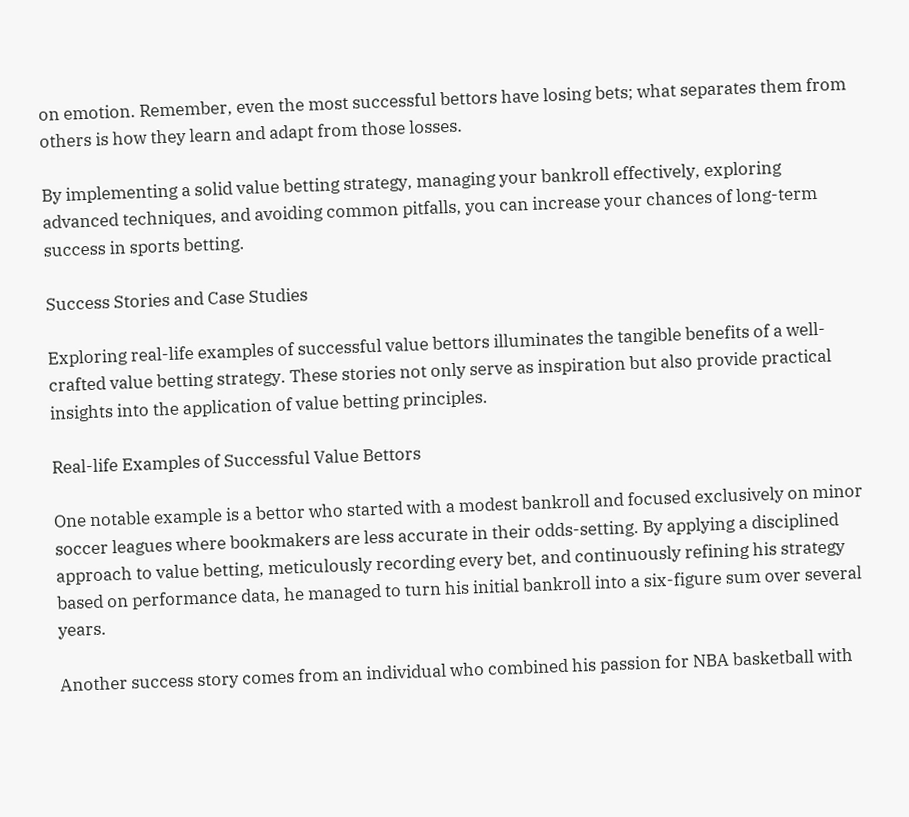on emotion. Remember, even the most successful bettors have losing bets; what separates them from others is how they learn and adapt from those losses.

By implementing a solid value betting strategy, managing your bankroll effectively, exploring advanced techniques, and avoiding common pitfalls, you can increase your chances of long-term success in sports betting.

Success Stories and Case Studies

Exploring real-life examples of successful value bettors illuminates the tangible benefits of a well-crafted value betting strategy. These stories not only serve as inspiration but also provide practical insights into the application of value betting principles.

Real-life Examples of Successful Value Bettors

One notable example is a bettor who started with a modest bankroll and focused exclusively on minor soccer leagues where bookmakers are less accurate in their odds-setting. By applying a disciplined approach to value betting, meticulously recording every bet, and continuously refining his strategy based on performance data, he managed to turn his initial bankroll into a six-figure sum over several years.

Another success story comes from an individual who combined his passion for NBA basketball with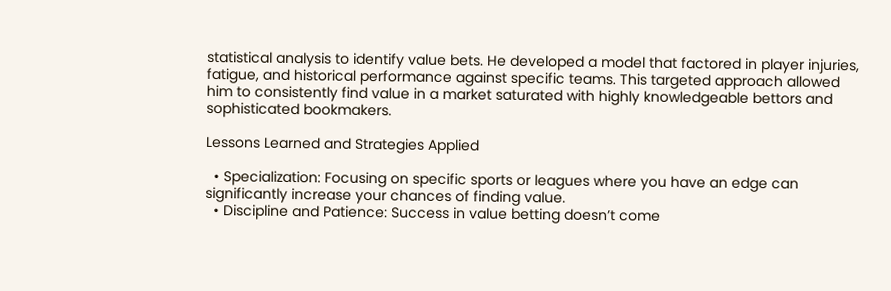statistical analysis to identify value bets. He developed a model that factored in player injuries, fatigue, and historical performance against specific teams. This targeted approach allowed him to consistently find value in a market saturated with highly knowledgeable bettors and sophisticated bookmakers.

Lessons Learned and Strategies Applied

  • Specialization: Focusing on specific sports or leagues where you have an edge can significantly increase your chances of finding value.
  • Discipline and Patience: Success in value betting doesn’t come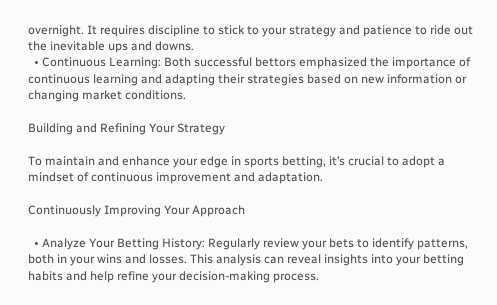overnight. It requires discipline to stick to your strategy and patience to ride out the inevitable ups and downs.
  • Continuous Learning: Both successful bettors emphasized the importance of continuous learning and adapting their strategies based on new information or changing market conditions.

Building and Refining Your Strategy

To maintain and enhance your edge in sports betting, it’s crucial to adopt a mindset of continuous improvement and adaptation.

Continuously Improving Your Approach

  • Analyze Your Betting History: Regularly review your bets to identify patterns, both in your wins and losses. This analysis can reveal insights into your betting habits and help refine your decision-making process.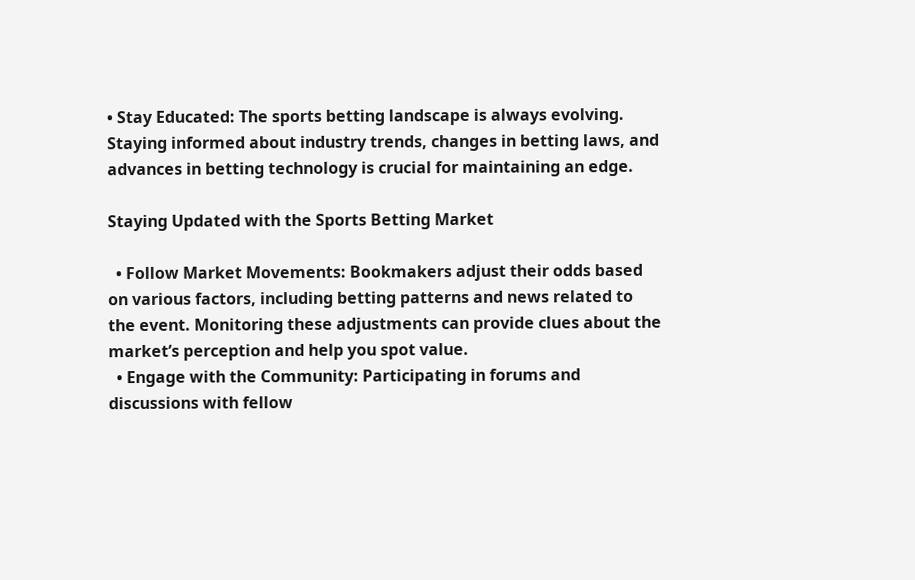• Stay Educated: The sports betting landscape is always evolving. Staying informed about industry trends, changes in betting laws, and advances in betting technology is crucial for maintaining an edge.

Staying Updated with the Sports Betting Market

  • Follow Market Movements: Bookmakers adjust their odds based on various factors, including betting patterns and news related to the event. Monitoring these adjustments can provide clues about the market’s perception and help you spot value.
  • Engage with the Community: Participating in forums and discussions with fellow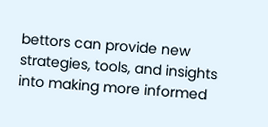bettors can provide new strategies, tools, and insights into making more informed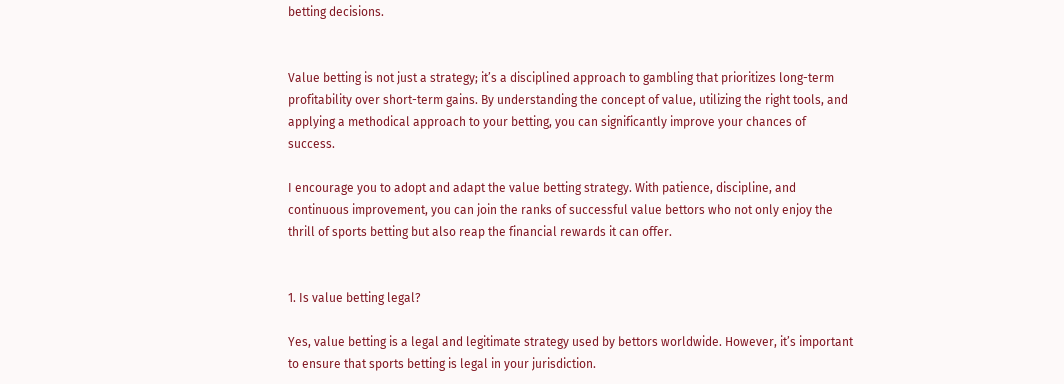betting decisions.


Value betting is not just a strategy; it’s a disciplined approach to gambling that prioritizes long-term profitability over short-term gains. By understanding the concept of value, utilizing the right tools, and applying a methodical approach to your betting, you can significantly improve your chances of success.

I encourage you to adopt and adapt the value betting strategy. With patience, discipline, and continuous improvement, you can join the ranks of successful value bettors who not only enjoy the thrill of sports betting but also reap the financial rewards it can offer.


1. Is value betting legal?

Yes, value betting is a legal and legitimate strategy used by bettors worldwide. However, it’s important to ensure that sports betting is legal in your jurisdiction.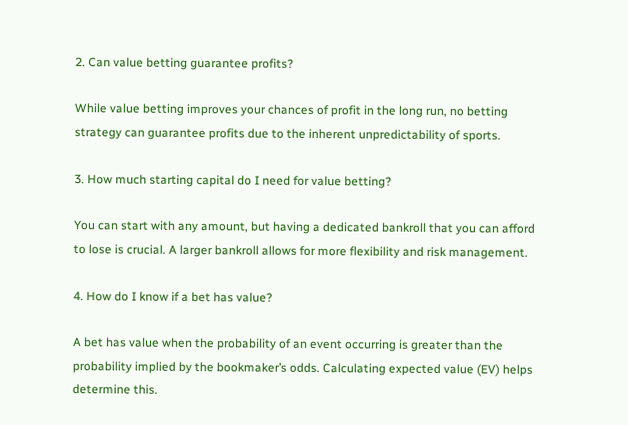2. Can value betting guarantee profits?

While value betting improves your chances of profit in the long run, no betting strategy can guarantee profits due to the inherent unpredictability of sports.

3. How much starting capital do I need for value betting?

You can start with any amount, but having a dedicated bankroll that you can afford to lose is crucial. A larger bankroll allows for more flexibility and risk management.

4. How do I know if a bet has value?

A bet has value when the probability of an event occurring is greater than the probability implied by the bookmaker’s odds. Calculating expected value (EV) helps determine this.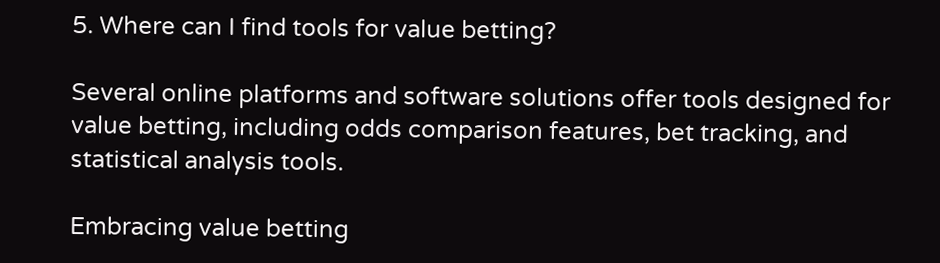5. Where can I find tools for value betting?

Several online platforms and software solutions offer tools designed for value betting, including odds comparison features, bet tracking, and statistical analysis tools.

Embracing value betting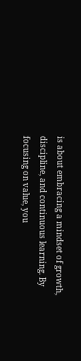is about embracing a mindset of growth, discipline, and continuous learning. By focusing on value, you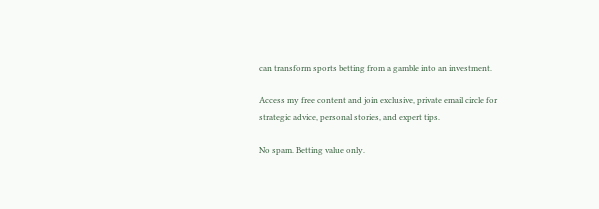can transform sports betting from a gamble into an investment.

Access my free content and join exclusive, private email circle for strategic advice, personal stories, and expert tips.

No spam. Betting value only.